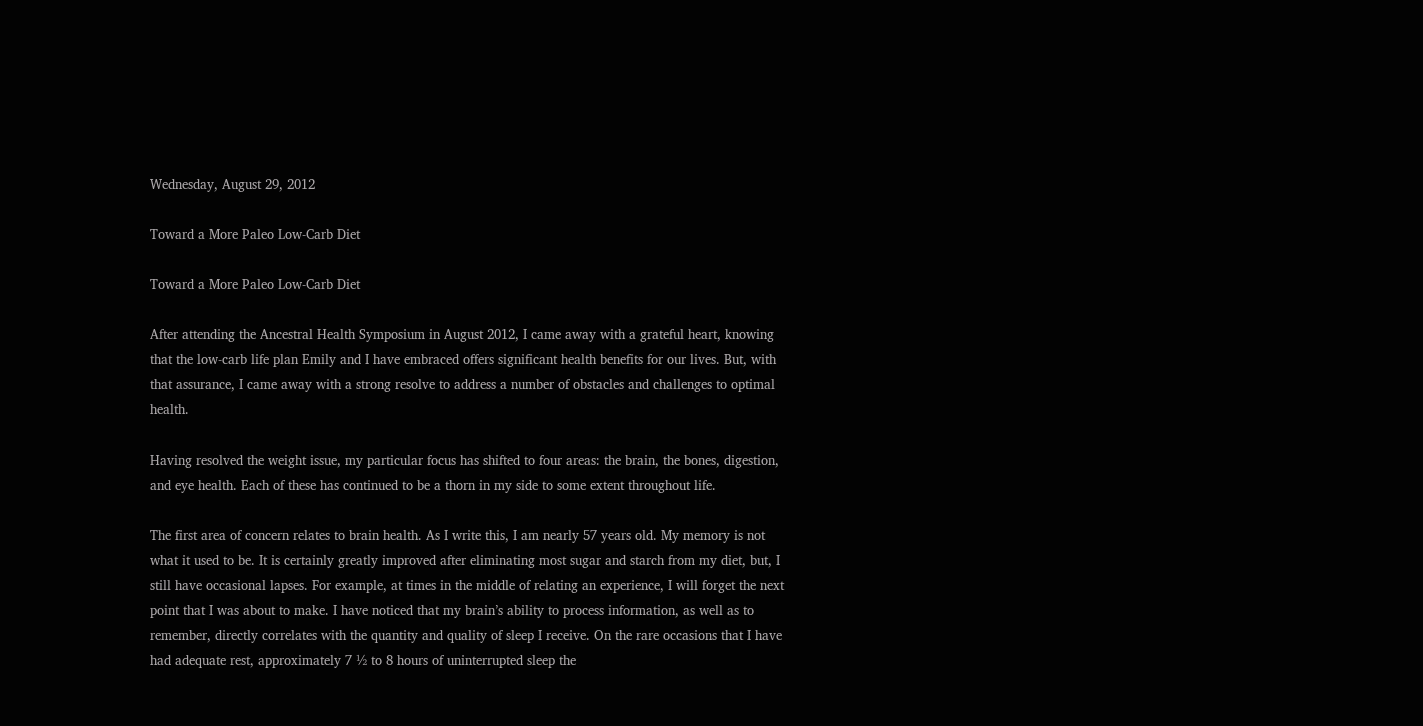Wednesday, August 29, 2012

Toward a More Paleo Low-Carb Diet

Toward a More Paleo Low-Carb Diet

After attending the Ancestral Health Symposium in August 2012, I came away with a grateful heart, knowing that the low-carb life plan Emily and I have embraced offers significant health benefits for our lives. But, with that assurance, I came away with a strong resolve to address a number of obstacles and challenges to optimal health.

Having resolved the weight issue, my particular focus has shifted to four areas: the brain, the bones, digestion, and eye health. Each of these has continued to be a thorn in my side to some extent throughout life.

The first area of concern relates to brain health. As I write this, I am nearly 57 years old. My memory is not what it used to be. It is certainly greatly improved after eliminating most sugar and starch from my diet, but, I still have occasional lapses. For example, at times in the middle of relating an experience, I will forget the next point that I was about to make. I have noticed that my brain’s ability to process information, as well as to remember, directly correlates with the quantity and quality of sleep I receive. On the rare occasions that I have had adequate rest, approximately 7 ½ to 8 hours of uninterrupted sleep the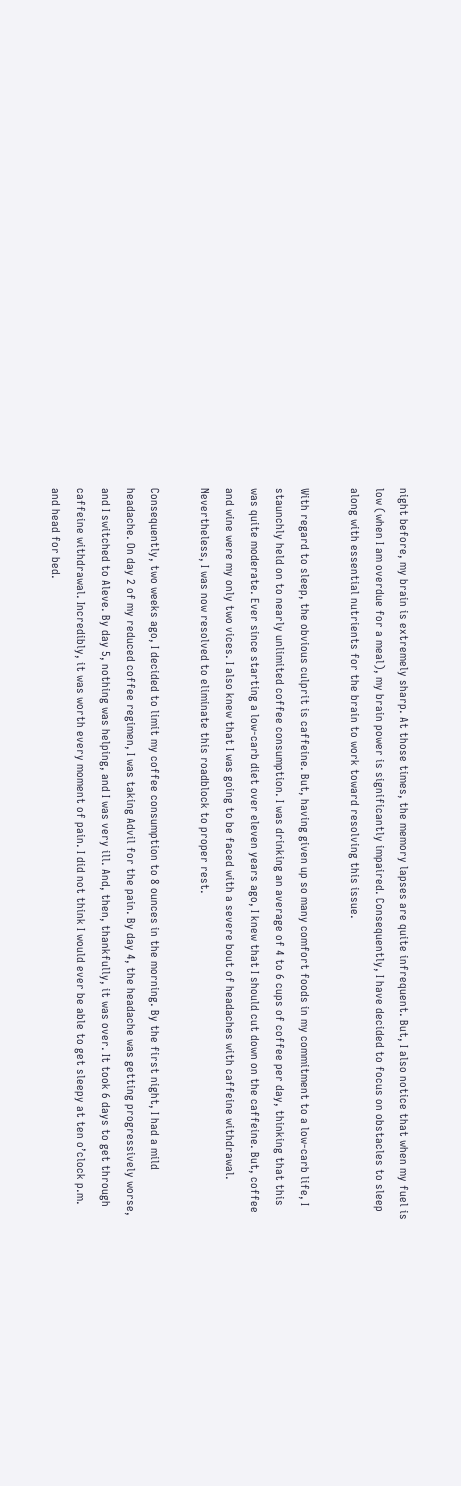night before, my brain is extremely sharp. At those times, the memory lapses are quite infrequent. But, I also notice that when my fuel is low (when I am overdue for a meal), my brain power is significantly impaired. Consequently, I have decided to focus on obstacles to sleep along with essential nutrients for the brain to work toward resolving this issue.

With regard to sleep, the obvious culprit is caffeine. But, having given up so many comfort foods in my commitment to a low-carb life, I staunchly held on to nearly unlimited coffee consumption. I was drinking an average of 4 to 6 cups of coffee per day, thinking that this was quite moderate. Ever since starting a low-carb diet over eleven years ago, I knew that I should cut down on the caffeine. But, coffee and wine were my only two vices. I also knew that I was going to be faced with a severe bout of headaches with caffeine withdrawal. Nevertheless, I was now resolved to eliminate this roadblock to proper rest.

Consequently, two weeks ago, I decided to limit my coffee consumption to 8 ounces in the morning. By the first night, I had a mild headache. On day 2 of my reduced coffee regimen, I was taking Advil for the pain. By day 4, the headache was getting progressively worse, and I switched to Aleve. By day 5, nothing was helping, and I was very ill. And, then, thankfully, it was over. It took 6 days to get through caffeine withdrawal. Incredibly, it was worth every moment of pain. I did not think I would ever be able to get sleepy at ten o’clock p.m. and head for bed.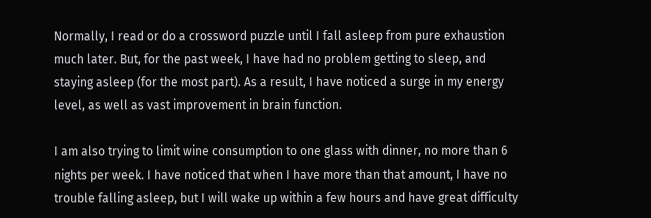Normally, I read or do a crossword puzzle until I fall asleep from pure exhaustion much later. But, for the past week, I have had no problem getting to sleep, and staying asleep (for the most part). As a result, I have noticed a surge in my energy level, as well as vast improvement in brain function.

I am also trying to limit wine consumption to one glass with dinner, no more than 6 nights per week. I have noticed that when I have more than that amount, I have no trouble falling asleep, but I will wake up within a few hours and have great difficulty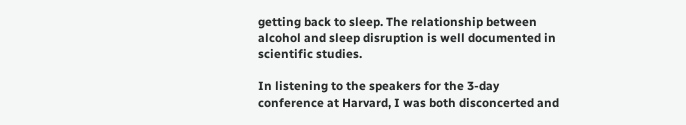getting back to sleep. The relationship between alcohol and sleep disruption is well documented in scientific studies.

In listening to the speakers for the 3-day conference at Harvard, I was both disconcerted and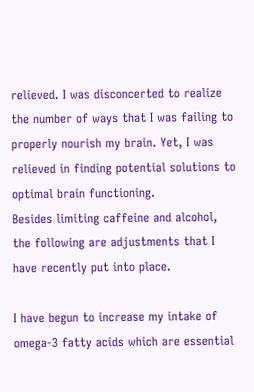relieved. I was disconcerted to realize the number of ways that I was failing to properly nourish my brain. Yet, I was relieved in finding potential solutions to optimal brain functioning.
Besides limiting caffeine and alcohol, the following are adjustments that I have recently put into place.

I have begun to increase my intake of omega-3 fatty acids which are essential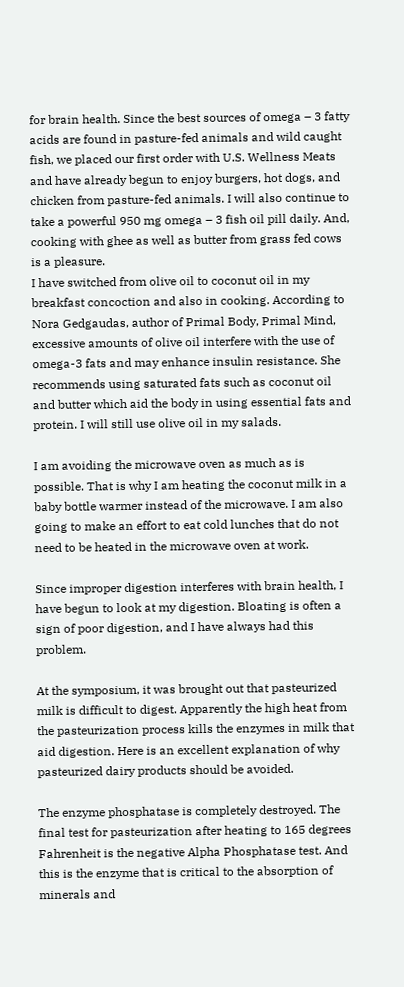for brain health. Since the best sources of omega – 3 fatty acids are found in pasture-fed animals and wild caught fish, we placed our first order with U.S. Wellness Meats and have already begun to enjoy burgers, hot dogs, and chicken from pasture-fed animals. I will also continue to take a powerful 950 mg omega – 3 fish oil pill daily. And, cooking with ghee as well as butter from grass fed cows is a pleasure.
I have switched from olive oil to coconut oil in my breakfast concoction and also in cooking. According to Nora Gedgaudas, author of Primal Body, Primal Mind, excessive amounts of olive oil interfere with the use of omega-3 fats and may enhance insulin resistance. She recommends using saturated fats such as coconut oil and butter which aid the body in using essential fats and protein. I will still use olive oil in my salads.

I am avoiding the microwave oven as much as is possible. That is why I am heating the coconut milk in a baby bottle warmer instead of the microwave. I am also going to make an effort to eat cold lunches that do not need to be heated in the microwave oven at work.

Since improper digestion interferes with brain health, I have begun to look at my digestion. Bloating is often a sign of poor digestion, and I have always had this problem.

At the symposium, it was brought out that pasteurized milk is difficult to digest. Apparently the high heat from the pasteurization process kills the enzymes in milk that aid digestion. Here is an excellent explanation of why pasteurized dairy products should be avoided.

The enzyme phosphatase is completely destroyed. The final test for pasteurization after heating to 165 degrees Fahrenheit is the negative Alpha Phosphatase test. And this is the enzyme that is critical to the absorption of minerals and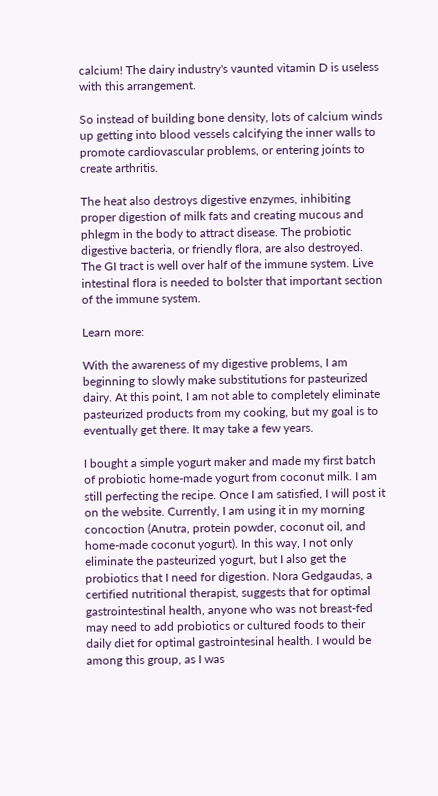calcium! The dairy industry's vaunted vitamin D is useless with this arrangement.

So instead of building bone density, lots of calcium winds up getting into blood vessels calcifying the inner walls to promote cardiovascular problems, or entering joints to create arthritis.

The heat also destroys digestive enzymes, inhibiting proper digestion of milk fats and creating mucous and phlegm in the body to attract disease. The probiotic digestive bacteria, or friendly flora, are also destroyed. The GI tract is well over half of the immune system. Live intestinal flora is needed to bolster that important section of the immune system.

Learn more:

With the awareness of my digestive problems, I am beginning to slowly make substitutions for pasteurized dairy. At this point, I am not able to completely eliminate pasteurized products from my cooking, but my goal is to eventually get there. It may take a few years.

I bought a simple yogurt maker and made my first batch of probiotic home-made yogurt from coconut milk. I am still perfecting the recipe. Once I am satisfied, I will post it on the website. Currently, I am using it in my morning concoction (Anutra, protein powder, coconut oil, and home-made coconut yogurt). In this way, I not only eliminate the pasteurized yogurt, but I also get the probiotics that I need for digestion. Nora Gedgaudas, a certified nutritional therapist, suggests that for optimal gastrointestinal health, anyone who was not breast-fed may need to add probiotics or cultured foods to their daily diet for optimal gastrointesinal health. I would be among this group, as I was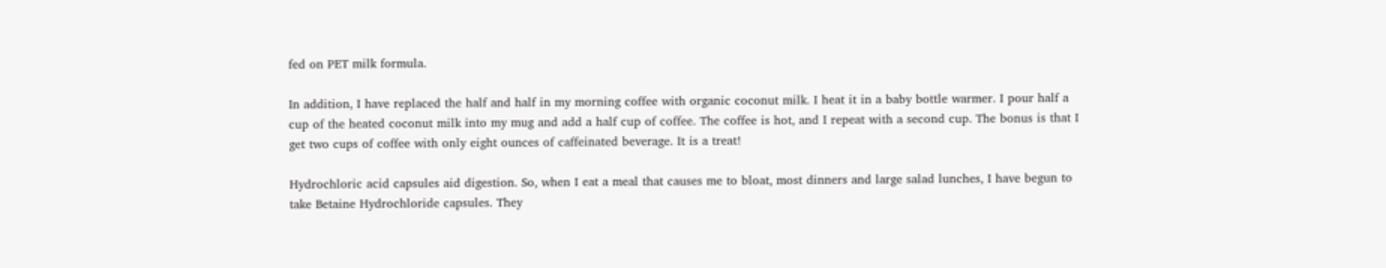fed on PET milk formula.

In addition, I have replaced the half and half in my morning coffee with organic coconut milk. I heat it in a baby bottle warmer. I pour half a cup of the heated coconut milk into my mug and add a half cup of coffee. The coffee is hot, and I repeat with a second cup. The bonus is that I get two cups of coffee with only eight ounces of caffeinated beverage. It is a treat!

Hydrochloric acid capsules aid digestion. So, when I eat a meal that causes me to bloat, most dinners and large salad lunches, I have begun to take Betaine Hydrochloride capsules. They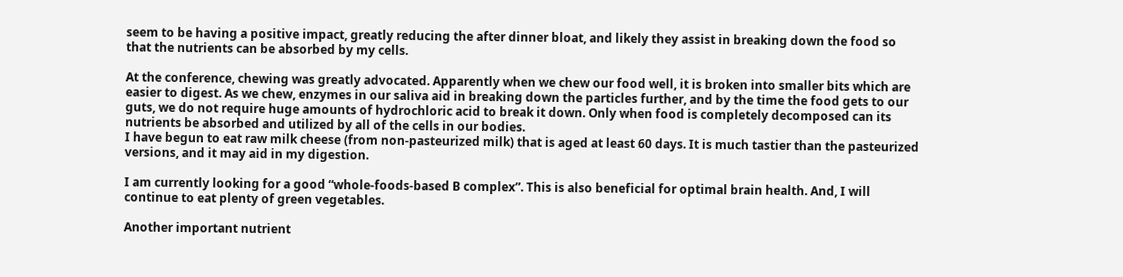seem to be having a positive impact, greatly reducing the after dinner bloat, and likely they assist in breaking down the food so that the nutrients can be absorbed by my cells.

At the conference, chewing was greatly advocated. Apparently when we chew our food well, it is broken into smaller bits which are easier to digest. As we chew, enzymes in our saliva aid in breaking down the particles further, and by the time the food gets to our guts, we do not require huge amounts of hydrochloric acid to break it down. Only when food is completely decomposed can its nutrients be absorbed and utilized by all of the cells in our bodies.
I have begun to eat raw milk cheese (from non-pasteurized milk) that is aged at least 60 days. It is much tastier than the pasteurized versions, and it may aid in my digestion.

I am currently looking for a good “whole-foods-based B complex”. This is also beneficial for optimal brain health. And, I will continue to eat plenty of green vegetables.

Another important nutrient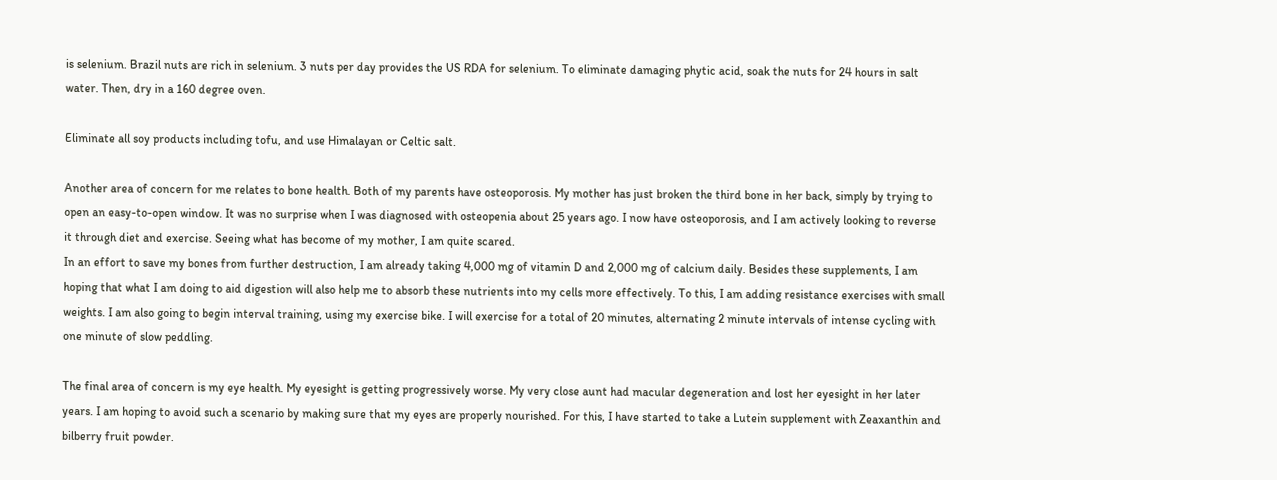is selenium. Brazil nuts are rich in selenium. 3 nuts per day provides the US RDA for selenium. To eliminate damaging phytic acid, soak the nuts for 24 hours in salt water. Then, dry in a 160 degree oven.

Eliminate all soy products including tofu, and use Himalayan or Celtic salt.

Another area of concern for me relates to bone health. Both of my parents have osteoporosis. My mother has just broken the third bone in her back, simply by trying to open an easy-to-open window. It was no surprise when I was diagnosed with osteopenia about 25 years ago. I now have osteoporosis, and I am actively looking to reverse it through diet and exercise. Seeing what has become of my mother, I am quite scared.
In an effort to save my bones from further destruction, I am already taking 4,000 mg of vitamin D and 2,000 mg of calcium daily. Besides these supplements, I am hoping that what I am doing to aid digestion will also help me to absorb these nutrients into my cells more effectively. To this, I am adding resistance exercises with small weights. I am also going to begin interval training, using my exercise bike. I will exercise for a total of 20 minutes, alternating 2 minute intervals of intense cycling with one minute of slow peddling.

The final area of concern is my eye health. My eyesight is getting progressively worse. My very close aunt had macular degeneration and lost her eyesight in her later years. I am hoping to avoid such a scenario by making sure that my eyes are properly nourished. For this, I have started to take a Lutein supplement with Zeaxanthin and bilberry fruit powder.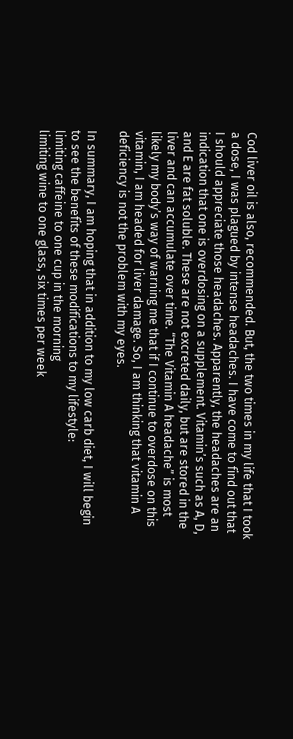Cod liver oil is also, recommended. But, the two times in my life that I took a dose, I was plagued by intense headaches. I have come to find out that I should appreciate those headaches. Apparently, the headaches are an indication that one is overdosing on a supplement. Vitamin’s such as A, D, and E are fat soluble. These are not excreted daily, but are stored in the liver and can accumulate over time. “The Vitamin A headache” is most likely my body’s way of warning me that if I continue to overdose on this vitamin, I am headed for liver damage. So, I am thinking that vitamin A deficiency is not the problem with my eyes.

In summary, I am hoping that in addition to my low carb diet, I will begin to see the benefits of these modifications to my lifestyle:
limiting caffeine to one cup in the morning
limiting wine to one glass, six times per week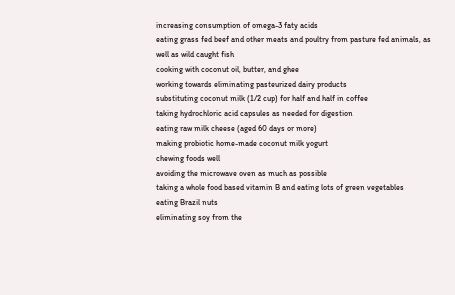increasing consumption of omega-3 faty acids
eating grass fed beef and other meats and poultry from pasture fed animals, as well as wild caught fish
cooking with coconut oil, butter, and ghee
working towards eliminating pasteurized dairy products
substituting coconut milk (1/2 cup) for half and half in coffee
taking hydrochloric acid capsules as needed for digestion
eating raw milk cheese (aged 60 days or more)
making probiotic home-made coconut milk yogurt
chewing foods well
avoiding the microwave oven as much as possible
taking a whole food based vitamin B and eating lots of green vegetables
eating Brazil nuts
eliminating soy from the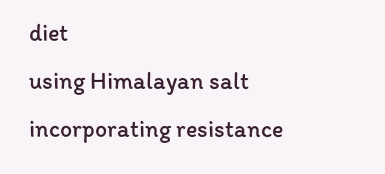diet
using Himalayan salt
incorporating resistance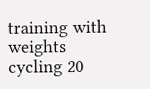training with weights
cycling 20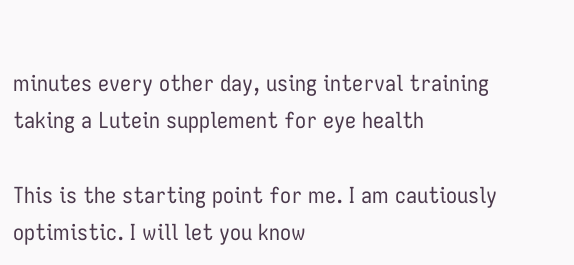minutes every other day, using interval training
taking a Lutein supplement for eye health

This is the starting point for me. I am cautiously optimistic. I will let you know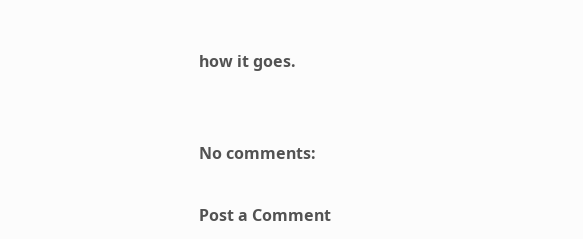how it goes.


No comments:

Post a Comment